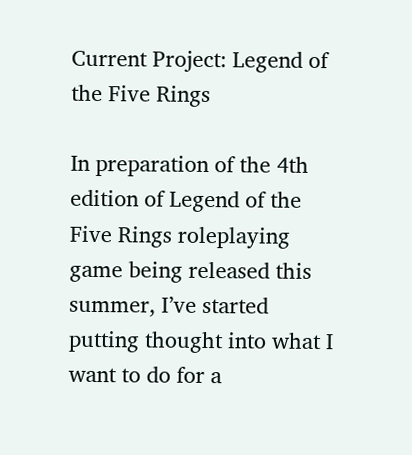Current Project: Legend of the Five Rings

In preparation of the 4th edition of Legend of the Five Rings roleplaying game being released this summer, I’ve started putting thought into what I want to do for a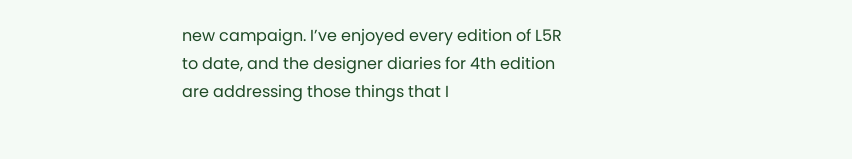new campaign. I’ve enjoyed every edition of L5R to date, and the designer diaries for 4th edition are addressing those things that I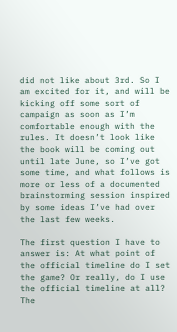did not like about 3rd. So I am excited for it, and will be kicking off some sort of campaign as soon as I’m comfortable enough with the rules. It doesn’t look like the book will be coming out until late June, so I’ve got some time, and what follows is more or less of a documented brainstorming session inspired by some ideas I’ve had over the last few weeks.

The first question I have to answer is: At what point of the official timeline do I set the game? Or really, do I use the official timeline at all? The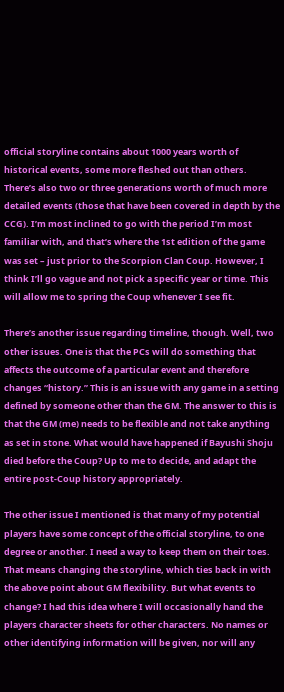official storyline contains about 1000 years worth of historical events, some more fleshed out than others. There’s also two or three generations worth of much more detailed events (those that have been covered in depth by the CCG). I’m most inclined to go with the period I’m most familiar with, and that’s where the 1st edition of the game was set – just prior to the Scorpion Clan Coup. However, I think I’ll go vague and not pick a specific year or time. This will allow me to spring the Coup whenever I see fit.

There’s another issue regarding timeline, though. Well, two other issues. One is that the PCs will do something that affects the outcome of a particular event and therefore changes “history.” This is an issue with any game in a setting defined by someone other than the GM. The answer to this is that the GM (me) needs to be flexible and not take anything as set in stone. What would have happened if Bayushi Shoju died before the Coup? Up to me to decide, and adapt the entire post-Coup history appropriately.

The other issue I mentioned is that many of my potential players have some concept of the official storyline, to one degree or another. I need a way to keep them on their toes. That means changing the storyline, which ties back in with the above point about GM flexibility. But what events to change? I had this idea where I will occasionally hand the players character sheets for other characters. No names or other identifying information will be given, nor will any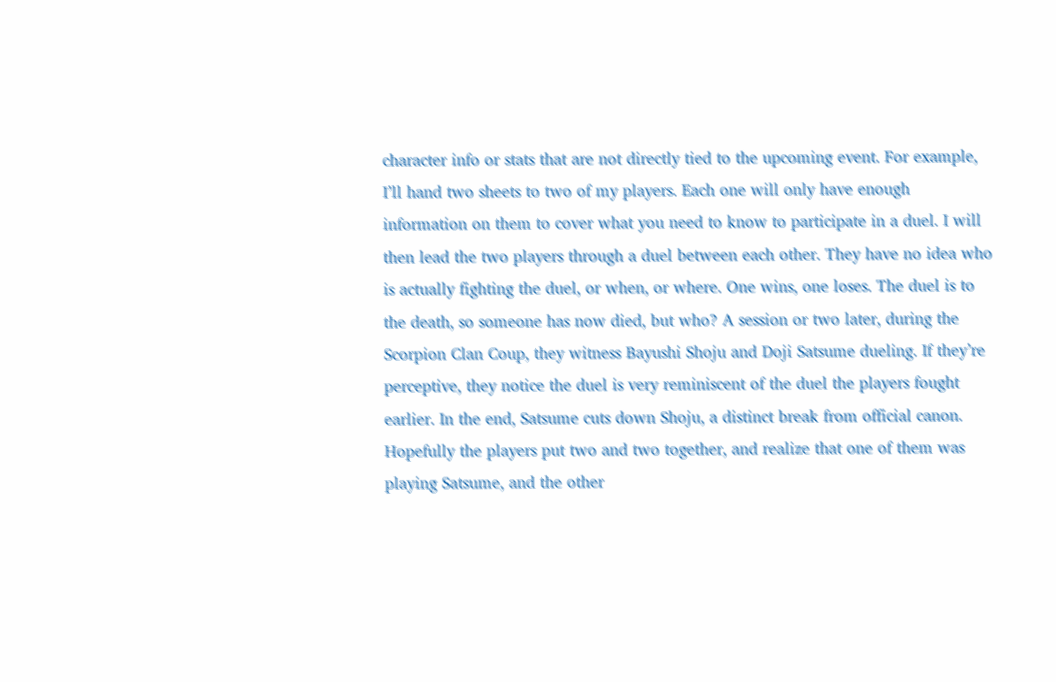character info or stats that are not directly tied to the upcoming event. For example, I’ll hand two sheets to two of my players. Each one will only have enough information on them to cover what you need to know to participate in a duel. I will then lead the two players through a duel between each other. They have no idea who is actually fighting the duel, or when, or where. One wins, one loses. The duel is to the death, so someone has now died, but who? A session or two later, during the Scorpion Clan Coup, they witness Bayushi Shoju and Doji Satsume dueling. If they’re perceptive, they notice the duel is very reminiscent of the duel the players fought earlier. In the end, Satsume cuts down Shoju, a distinct break from official canon. Hopefully the players put two and two together, and realize that one of them was playing Satsume, and the other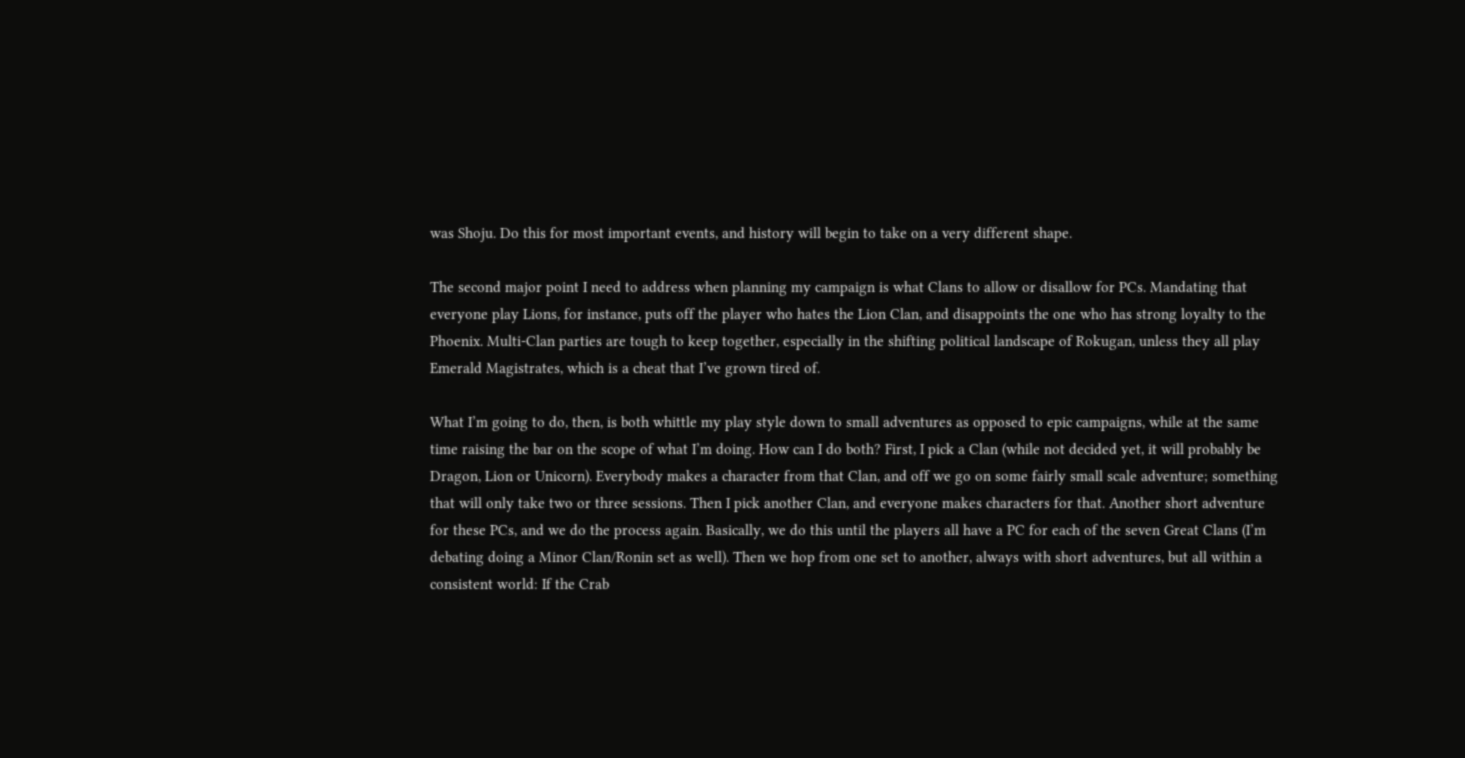was Shoju. Do this for most important events, and history will begin to take on a very different shape.

The second major point I need to address when planning my campaign is what Clans to allow or disallow for PCs. Mandating that everyone play Lions, for instance, puts off the player who hates the Lion Clan, and disappoints the one who has strong loyalty to the Phoenix. Multi-Clan parties are tough to keep together, especially in the shifting political landscape of Rokugan, unless they all play Emerald Magistrates, which is a cheat that I’ve grown tired of.

What I’m going to do, then, is both whittle my play style down to small adventures as opposed to epic campaigns, while at the same time raising the bar on the scope of what I’m doing. How can I do both? First, I pick a Clan (while not decided yet, it will probably be Dragon, Lion or Unicorn). Everybody makes a character from that Clan, and off we go on some fairly small scale adventure; something that will only take two or three sessions. Then I pick another Clan, and everyone makes characters for that. Another short adventure for these PCs, and we do the process again. Basically, we do this until the players all have a PC for each of the seven Great Clans (I’m debating doing a Minor Clan/Ronin set as well). Then we hop from one set to another, always with short adventures, but all within a consistent world: If the Crab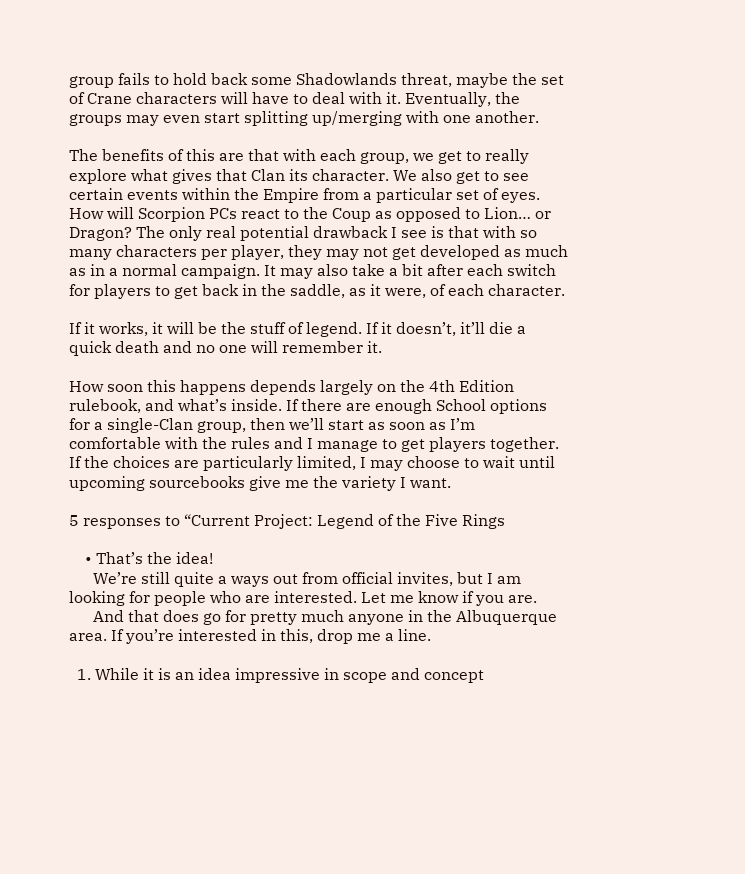group fails to hold back some Shadowlands threat, maybe the set of Crane characters will have to deal with it. Eventually, the groups may even start splitting up/merging with one another.

The benefits of this are that with each group, we get to really explore what gives that Clan its character. We also get to see certain events within the Empire from a particular set of eyes. How will Scorpion PCs react to the Coup as opposed to Lion… or Dragon? The only real potential drawback I see is that with so many characters per player, they may not get developed as much as in a normal campaign. It may also take a bit after each switch for players to get back in the saddle, as it were, of each character.

If it works, it will be the stuff of legend. If it doesn’t, it’ll die a quick death and no one will remember it.

How soon this happens depends largely on the 4th Edition rulebook, and what’s inside. If there are enough School options for a single-Clan group, then we’ll start as soon as I’m comfortable with the rules and I manage to get players together. If the choices are particularly limited, I may choose to wait until upcoming sourcebooks give me the variety I want.

5 responses to “Current Project: Legend of the Five Rings

    • That’s the idea!
      We’re still quite a ways out from official invites, but I am looking for people who are interested. Let me know if you are.
      And that does go for pretty much anyone in the Albuquerque area. If you’re interested in this, drop me a line.

  1. While it is an idea impressive in scope and concept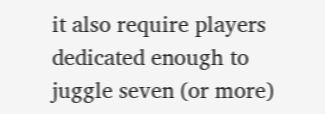it also require players dedicated enough to juggle seven (or more)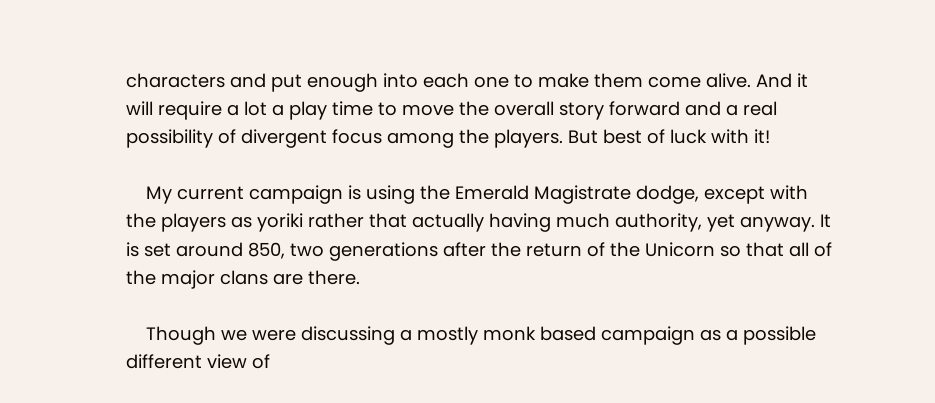characters and put enough into each one to make them come alive. And it will require a lot a play time to move the overall story forward and a real possibility of divergent focus among the players. But best of luck with it!

    My current campaign is using the Emerald Magistrate dodge, except with the players as yoriki rather that actually having much authority, yet anyway. It is set around 850, two generations after the return of the Unicorn so that all of the major clans are there.

    Though we were discussing a mostly monk based campaign as a possible different view of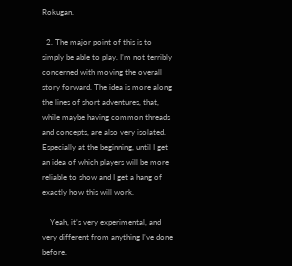Rokugan.

  2. The major point of this is to simply be able to play. I’m not terribly concerned with moving the overall story forward. The idea is more along the lines of short adventures, that, while maybe having common threads and concepts, are also very isolated. Especially at the beginning, until I get an idea of which players will be more reliable to show and I get a hang of exactly how this will work.

    Yeah, it’s very experimental, and very different from anything I’ve done before.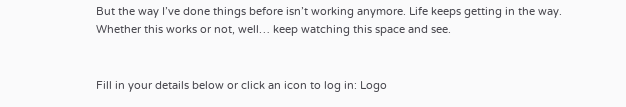But the way I’ve done things before isn’t working anymore. Life keeps getting in the way. Whether this works or not, well… keep watching this space and see.


Fill in your details below or click an icon to log in: Logo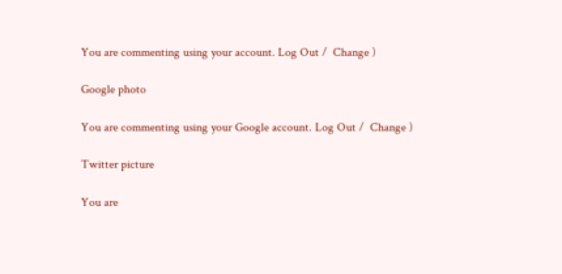You are commenting using your account. Log Out /  Change )

Google photo

You are commenting using your Google account. Log Out /  Change )

Twitter picture

You are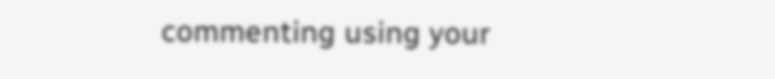commenting using your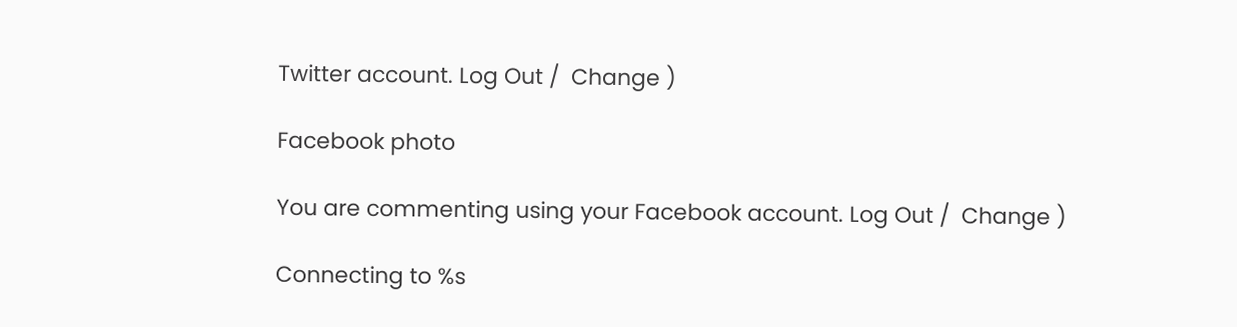Twitter account. Log Out /  Change )

Facebook photo

You are commenting using your Facebook account. Log Out /  Change )

Connecting to %s